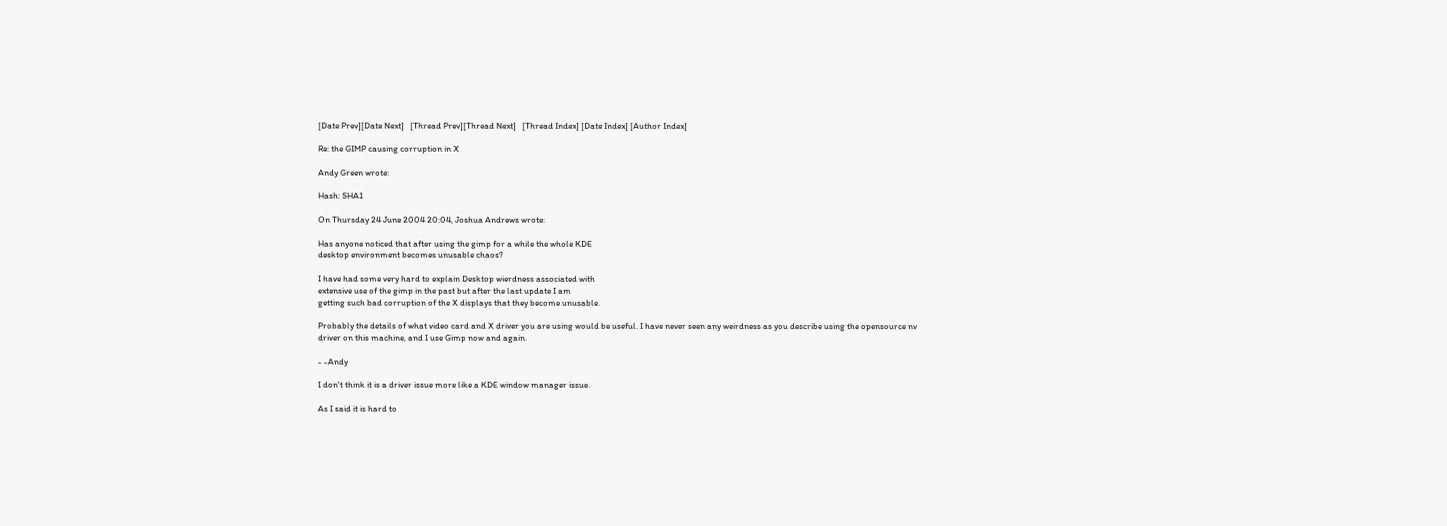[Date Prev][Date Next]   [Thread Prev][Thread Next]   [Thread Index] [Date Index] [Author Index]

Re: the GIMP causing corruption in X

Andy Green wrote:

Hash: SHA1

On Thursday 24 June 2004 20:04, Joshua Andrews wrote:

Has anyone noticed that after using the gimp for a while the whole KDE
desktop environment becomes unusable chaos?

I have had some very hard to explain Desktop wierdness associated with
extensive use of the gimp in the past but after the last update I am
getting such bad corruption of the X displays that they become unusable.

Probably the details of what video card and X driver you are using would be useful. I have never seen any weirdness as you describe using the opensource nv driver on this machine, and I use Gimp now and again.

- -Andy

I don't think it is a driver issue more like a KDE window manager issue.

As I said it is hard to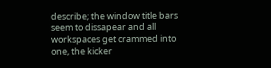describe; the window title bars seem to dissapear and all workspaces get crammed into one, the kicker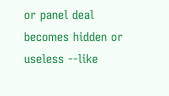or panel deal becomes hidden or useless --like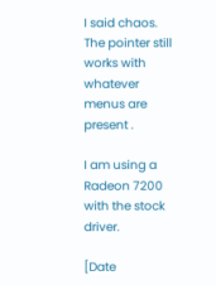I said chaos. The pointer still works with whatever menus are present .

I am using a Radeon 7200 with the stock driver.

[Date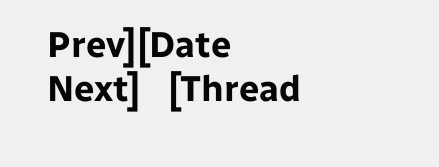Prev][Date Next]   [Thread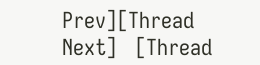Prev][Thread Next]   [Thread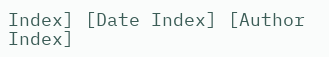Index] [Date Index] [Author Index]